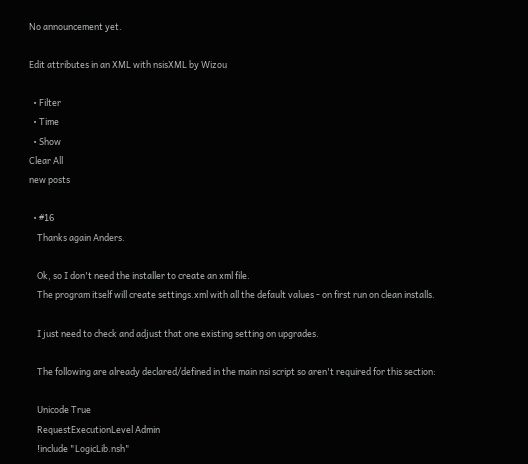No announcement yet.

Edit attributes in an XML with nsisXML by Wizou

  • Filter
  • Time
  • Show
Clear All
new posts

  • #16
    Thanks again Anders.

    Ok, so I don't need the installer to create an xml file.
    The program itself will create settings.xml with all the default values - on first run on clean installs.

    I just need to check and adjust that one existing setting on upgrades.

    The following are already declared/defined in the main nsi script so aren't required for this section:

    Unicode True
    RequestExecutionLevel Admin
    !include "LogicLib.nsh"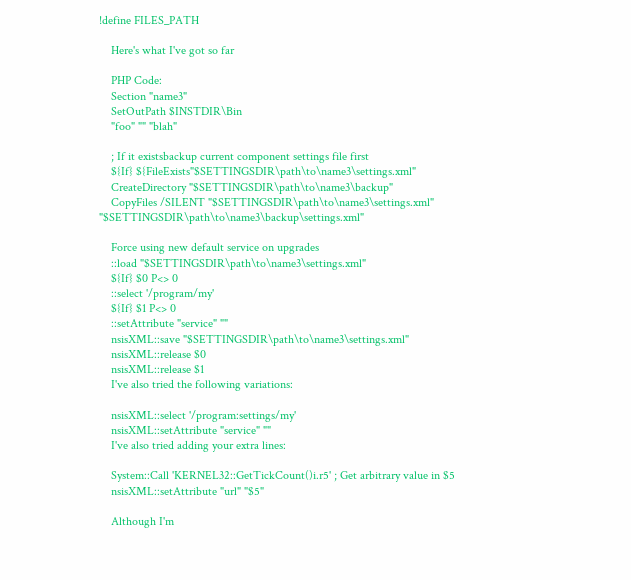!define FILES_PATH

    Here's what I've got so far

    PHP Code:
    Section "name3"
    SetOutPath $INSTDIR\Bin
    "foo" "" "blah"

    ; If it existsbackup current component settings file first
    ${If} ${FileExists"$SETTINGSDIR\path\to\name3\settings.xml"
    CreateDirectory "$SETTINGSDIR\path\to\name3\backup"
    CopyFiles /SILENT "$SETTINGSDIR\path\to\name3\settings.xml" "$SETTINGSDIR\path\to\name3\backup\settings.xml"

    Force using new default service on upgrades
    ::load "$SETTINGSDIR\path\to\name3\settings.xml"
    ${If} $0 P<> 0
    ::select '/program/my'
    ${If} $1 P<> 0
    ::setAttribute "service" ""
    nsisXML::save "$SETTINGSDIR\path\to\name3\settings.xml"
    nsisXML::release $0
    nsisXML::release $1
    I've also tried the following variations:

    nsisXML::select '/program:settings/my'
    nsisXML::setAttribute "service" ""
    I've also tried adding your extra lines:

    System::Call 'KERNEL32::GetTickCount()i.r5' ; Get arbitrary value in $5
    nsisXML::setAttribute "url" "$5"

    Although I'm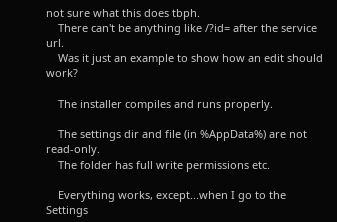not sure what this does tbph.
    There can't be anything like /?id= after the service url.
    Was it just an example to show how an edit should work?

    The installer compiles and runs properly.

    The settings dir and file (in %AppData%) are not read-only.
    The folder has full write permissions etc.

    Everything works, except...when I go to the Settings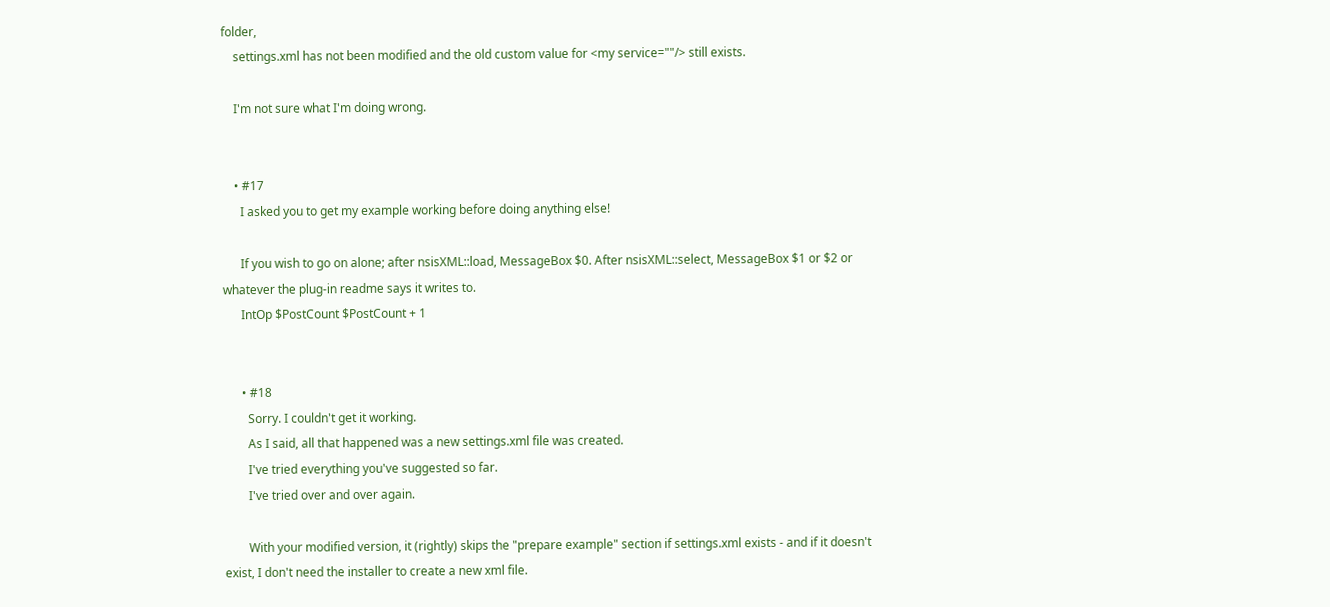folder,
    settings.xml has not been modified and the old custom value for <my service=""/> still exists.

    I'm not sure what I'm doing wrong.


    • #17
      I asked you to get my example working before doing anything else!

      If you wish to go on alone; after nsisXML::load, MessageBox $0. After nsisXML::select, MessageBox $1 or $2 or whatever the plug-in readme says it writes to.
      IntOp $PostCount $PostCount + 1


      • #18
        Sorry. I couldn't get it working.
        As I said, all that happened was a new settings.xml file was created.
        I've tried everything you've suggested so far.
        I've tried over and over again.

        With your modified version, it (rightly) skips the "prepare example" section if settings.xml exists - and if it doesn't exist, I don't need the installer to create a new xml file.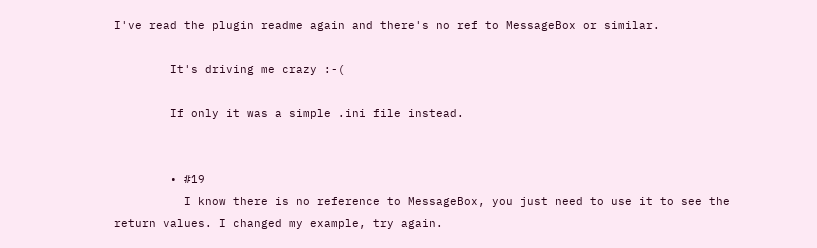I've read the plugin readme again and there's no ref to MessageBox or similar.

        It's driving me crazy :-(

        If only it was a simple .ini file instead.


        • #19
          I know there is no reference to MessageBox, you just need to use it to see the return values. I changed my example, try again.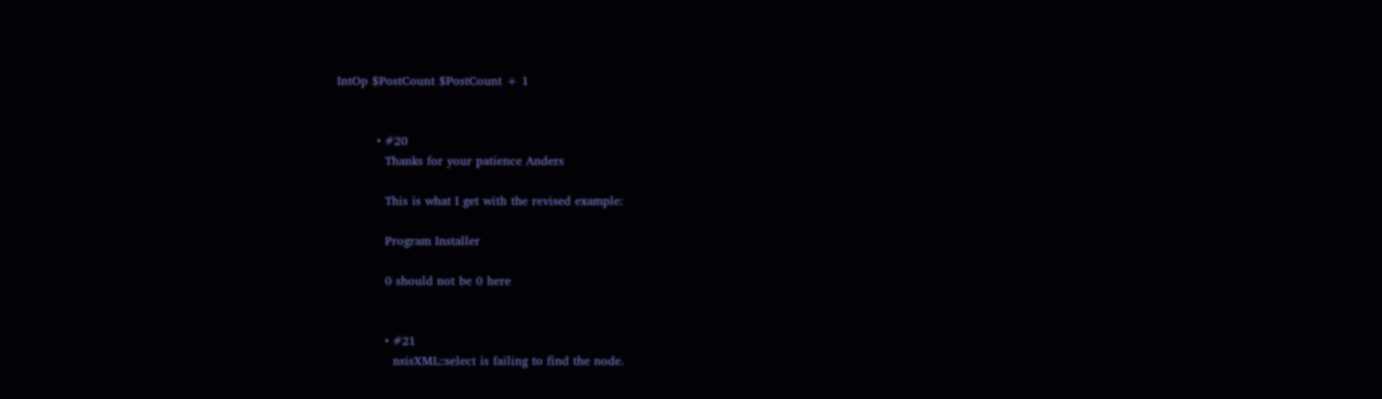IntOp $PostCount $PostCount + 1


          • #20
            Thanks for your patience Anders

            This is what I get with the revised example:

            Program Installer

            0 should not be 0 here


            • #21
              nsisXML::select is failing to find the node.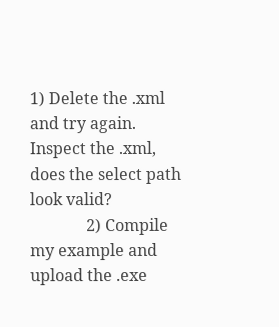1) Delete the .xml and try again. Inspect the .xml, does the select path look valid?
              2) Compile my example and upload the .exe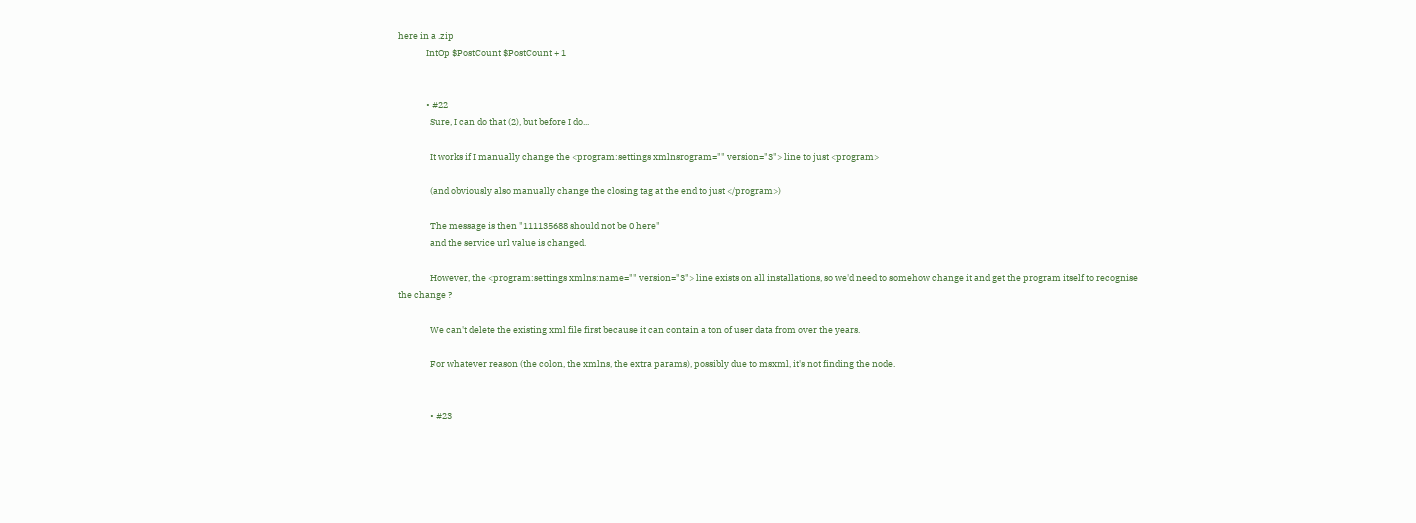here in a .zip
              IntOp $PostCount $PostCount + 1


              • #22
                Sure, I can do that (2), but before I do...

                It works if I manually change the <program:settings xmlnsrogram="" version="3"> line to just <program>

                (and obviously also manually change the closing tag at the end to just </program>)

                The message is then "111135688 should not be 0 here"
                and the service url value is changed.

                However, the <program:settings xmlns:name="" version="3"> line exists on all installations, so we'd need to somehow change it and get the program itself to recognise the change ?

                We can't delete the existing xml file first because it can contain a ton of user data from over the years.

                For whatever reason (the colon, the xmlns, the extra params), possibly due to msxml, it's not finding the node.


                • #23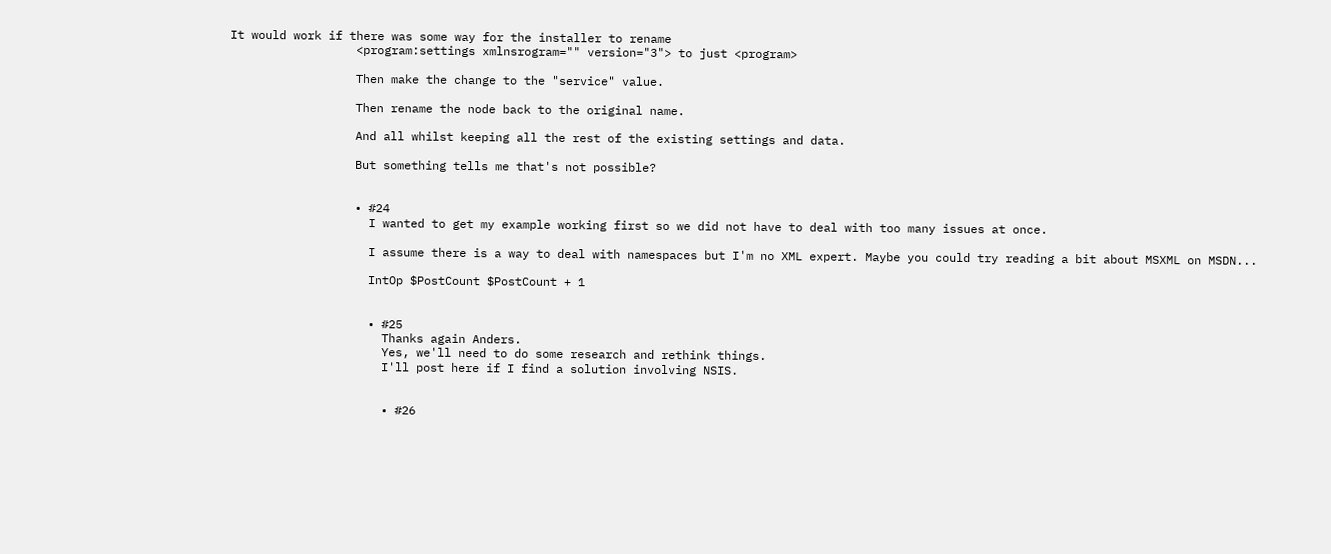It would work if there was some way for the installer to rename
                  <program:settings xmlnsrogram="" version="3"> to just <program>

                  Then make the change to the "service" value.

                  Then rename the node back to the original name.

                  And all whilst keeping all the rest of the existing settings and data.

                  But something tells me that's not possible?


                  • #24
                    I wanted to get my example working first so we did not have to deal with too many issues at once.

                    I assume there is a way to deal with namespaces but I'm no XML expert. Maybe you could try reading a bit about MSXML on MSDN...

                    IntOp $PostCount $PostCount + 1


                    • #25
                      Thanks again Anders.
                      Yes, we'll need to do some research and rethink things.
                      I'll post here if I find a solution involving NSIS.


                      • #26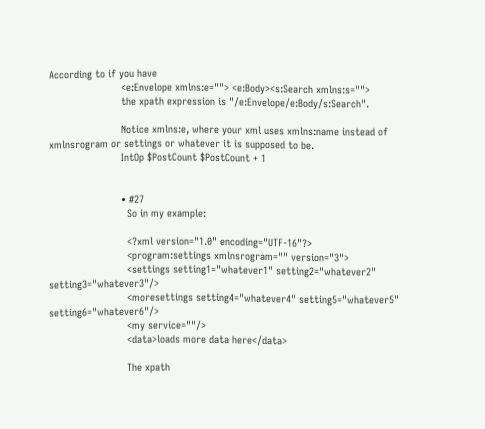According to if you have
                        <e:Envelope xmlns:e=""> <e:Body><s:Search xmlns:s="">
                        the xpath expression is "/e:Envelope/e:Body/s:Search".

                        Notice xmlns:e, where your xml uses xmlns:name instead of xmlnsrogram or settings or whatever it is supposed to be.
                        IntOp $PostCount $PostCount + 1


                        • #27
                          So in my example:

                          <?xml version="1.0" encoding="UTF-16"?>
                          <program:settings xmlnsrogram="" version="3">
                          <settings setting1="whatever1" setting2="whatever2" setting3="whatever3"/>
                          <moresettings setting4="whatever4" setting5="whatever5" setting6="whatever6"/>
                          <my service=""/>
                          <data>loads more data here</data>

                          The xpath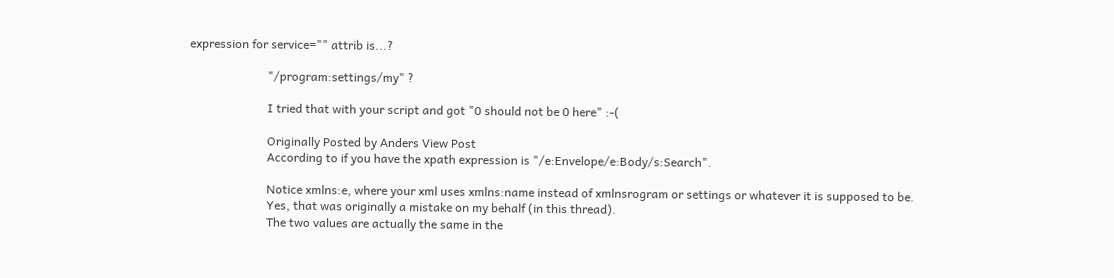expression for service="" attrib is...?

                          "/program:settings/my" ?

                          I tried that with your script and got "0 should not be 0 here" :-(

                          Originally Posted by Anders View Post
                          According to if you have the xpath expression is "/e:Envelope/e:Body/s:Search".

                          Notice xmlns:e, where your xml uses xmlns:name instead of xmlnsrogram or settings or whatever it is supposed to be.
                          Yes, that was originally a mistake on my behalf (in this thread).
                          The two values are actually the same in the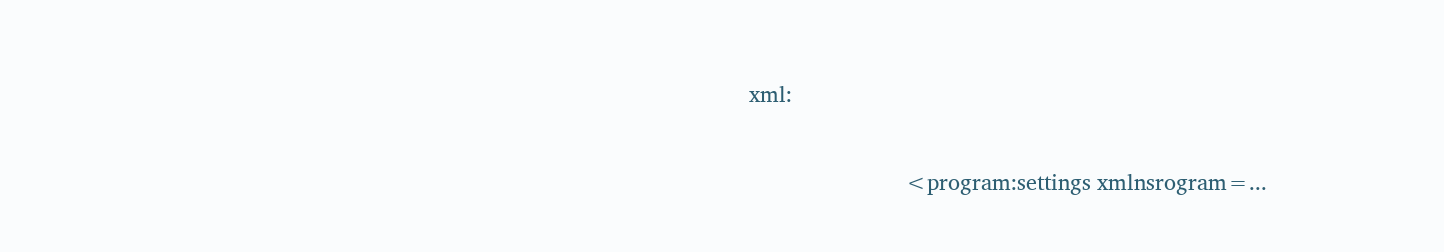xml:

                          <program:settings xmlnsrogram=...